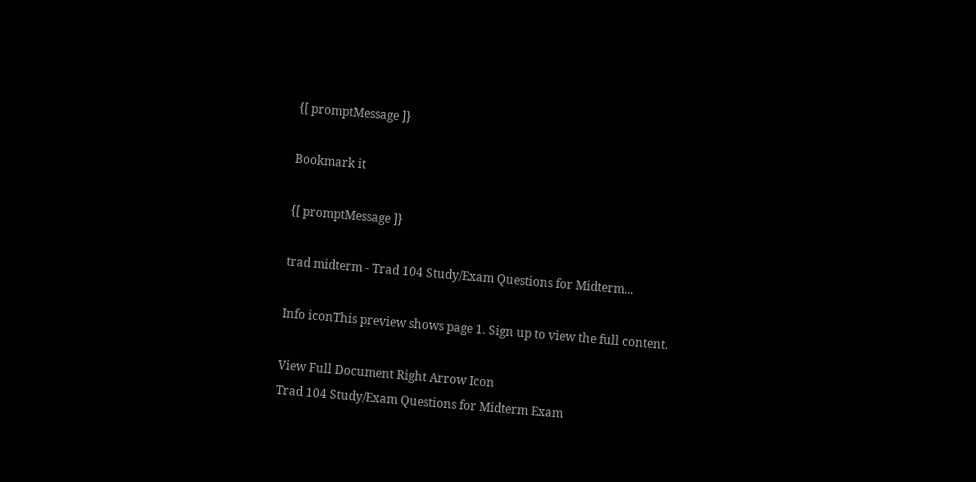{[ promptMessage ]}

Bookmark it

{[ promptMessage ]}

trad midterm - Trad 104 Study/Exam Questions for Midterm...

Info iconThis preview shows page 1. Sign up to view the full content.

View Full Document Right Arrow Icon
Trad 104 Study/Exam Questions for Midterm Exam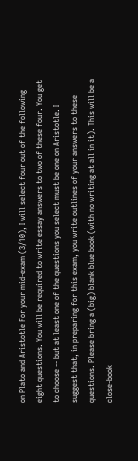on Plato and Aristotle For your mid-exam (3/10), I will select four out of the following eight questions. You will be required to write essay answers to two of these four. You get to choose -- but at least one of the questions you select must be one on Aristotle. I suggest that, in preparing for this exam, you write outlines of your answers to these questions. Please bring a (big) blank blue book (with no writing at all in it). This will be a close-book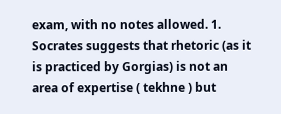exam, with no notes allowed. 1. Socrates suggests that rhetoric (as it is practiced by Gorgias) is not an area of expertise ( tekhne ) but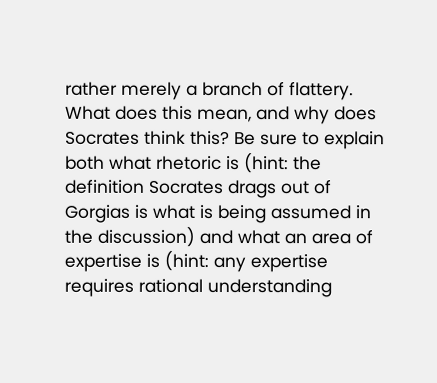rather merely a branch of flattery. What does this mean, and why does Socrates think this? Be sure to explain both what rhetoric is (hint: the definition Socrates drags out of Gorgias is what is being assumed in the discussion) and what an area of expertise is (hint: any expertise requires rational understanding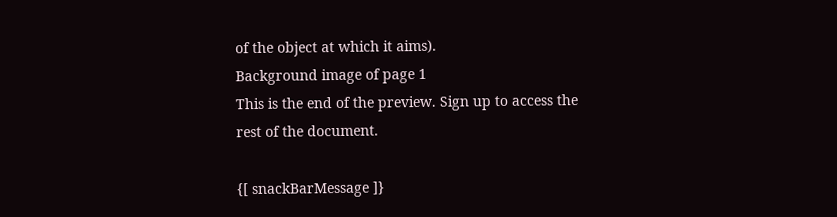of the object at which it aims).
Background image of page 1
This is the end of the preview. Sign up to access the rest of the document.

{[ snackBarMessage ]}